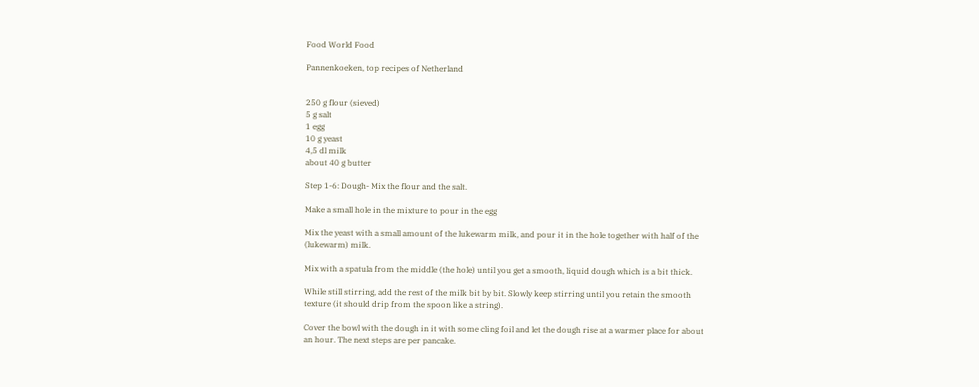Food World Food

Pannenkoeken, top recipes of Netherland


250 g flour (sieved)
5 g salt
1 egg
10 g yeast
4,5 dl milk
about 40 g butter

Step 1-6: Dough- Mix the flour and the salt.

Make a small hole in the mixture to pour in the egg

Mix the yeast with a small amount of the lukewarm milk, and pour it in the hole together with half of the (lukewarm) milk.

Mix with a spatula from the middle (the hole) until you get a smooth, liquid dough which is a bit thick.

While still stirring, add the rest of the milk bit by bit. Slowly keep stirring until you retain the smooth texture (it should drip from the spoon like a string).

Cover the bowl with the dough in it with some cling foil and let the dough rise at a warmer place for about an hour. The next steps are per pancake.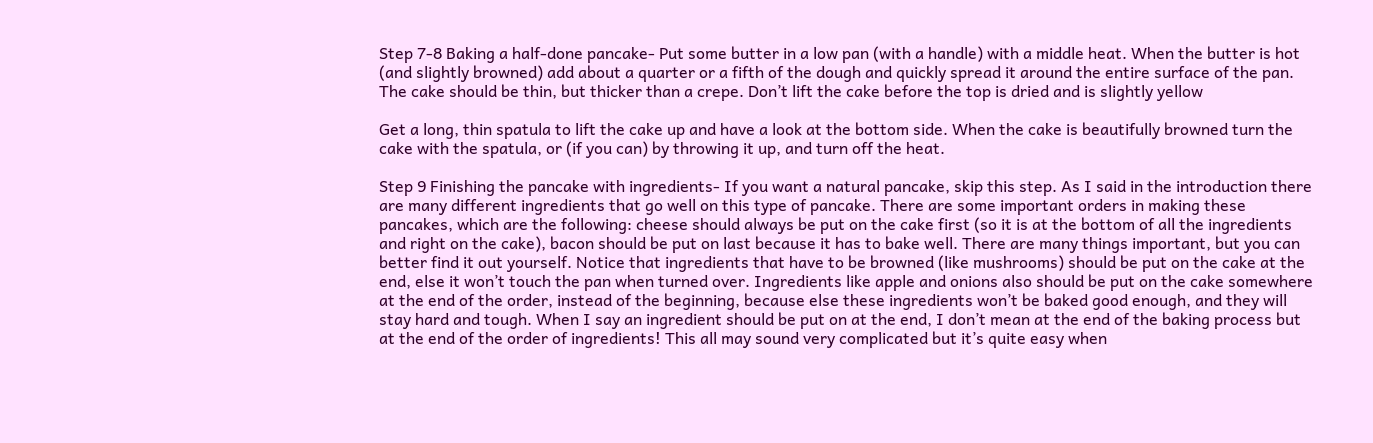Step 7-8 Baking a half-done pancake- Put some butter in a low pan (with a handle) with a middle heat. When the butter is hot (and slightly browned) add about a quarter or a fifth of the dough and quickly spread it around the entire surface of the pan. The cake should be thin, but thicker than a crepe. Don’t lift the cake before the top is dried and is slightly yellow

Get a long, thin spatula to lift the cake up and have a look at the bottom side. When the cake is beautifully browned turn the cake with the spatula, or (if you can) by throwing it up, and turn off the heat.

Step 9 Finishing the pancake with ingredients- If you want a natural pancake, skip this step. As I said in the introduction there are many different ingredients that go well on this type of pancake. There are some important orders in making these pancakes, which are the following: cheese should always be put on the cake first (so it is at the bottom of all the ingredients and right on the cake), bacon should be put on last because it has to bake well. There are many things important, but you can better find it out yourself. Notice that ingredients that have to be browned (like mushrooms) should be put on the cake at the end, else it won’t touch the pan when turned over. Ingredients like apple and onions also should be put on the cake somewhere at the end of the order, instead of the beginning, because else these ingredients won’t be baked good enough, and they will stay hard and tough. When I say an ingredient should be put on at the end, I don’t mean at the end of the baking process but at the end of the order of ingredients! This all may sound very complicated but it’s quite easy when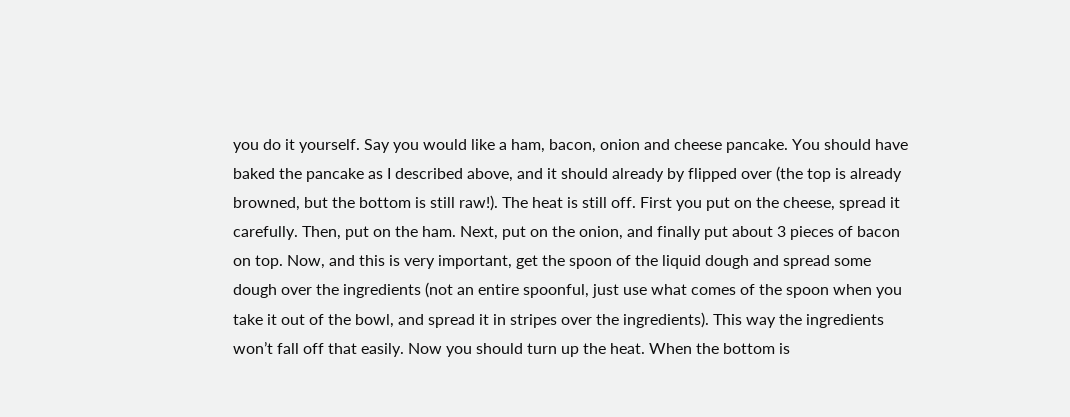you do it yourself. Say you would like a ham, bacon, onion and cheese pancake. You should have baked the pancake as I described above, and it should already by flipped over (the top is already browned, but the bottom is still raw!). The heat is still off. First you put on the cheese, spread it carefully. Then, put on the ham. Next, put on the onion, and finally put about 3 pieces of bacon on top. Now, and this is very important, get the spoon of the liquid dough and spread some dough over the ingredients (not an entire spoonful, just use what comes of the spoon when you take it out of the bowl, and spread it in stripes over the ingredients). This way the ingredients won’t fall off that easily. Now you should turn up the heat. When the bottom is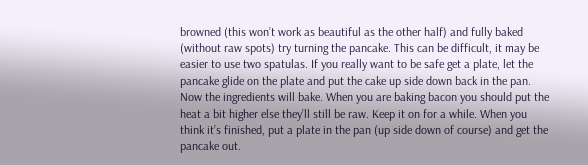browned (this won’t work as beautiful as the other half) and fully baked (without raw spots) try turning the pancake. This can be difficult, it may be easier to use two spatulas. If you really want to be safe get a plate, let the pancake glide on the plate and put the cake up side down back in the pan. Now the ingredients will bake. When you are baking bacon you should put the heat a bit higher else they’ll still be raw. Keep it on for a while. When you think it’s finished, put a plate in the pan (up side down of course) and get the pancake out.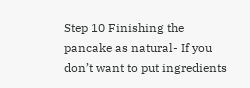Step 10 Finishing the pancake as natural- If you don’t want to put ingredients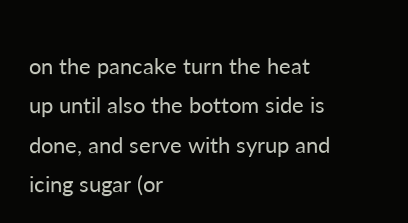on the pancake turn the heat up until also the bottom side is done, and serve with syrup and icing sugar (or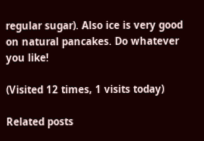regular sugar). Also ice is very good on natural pancakes. Do whatever you like!

(Visited 12 times, 1 visits today)

Related posts